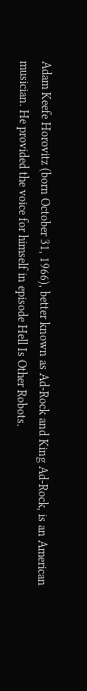Adam Keefe Horovitz (born October 31, 1966), better known as Ad-Rock and King Ad-Rock, is an American musician. He provided the voice for himself in episode Hell Is Other Robots.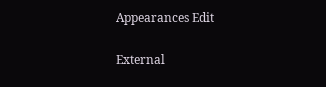Appearances Edit

External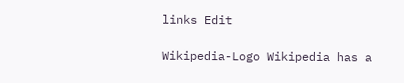links Edit

Wikipedia-Logo Wikipedia has a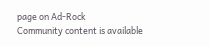page on Ad-Rock
Community content is available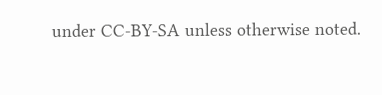under CC-BY-SA unless otherwise noted.